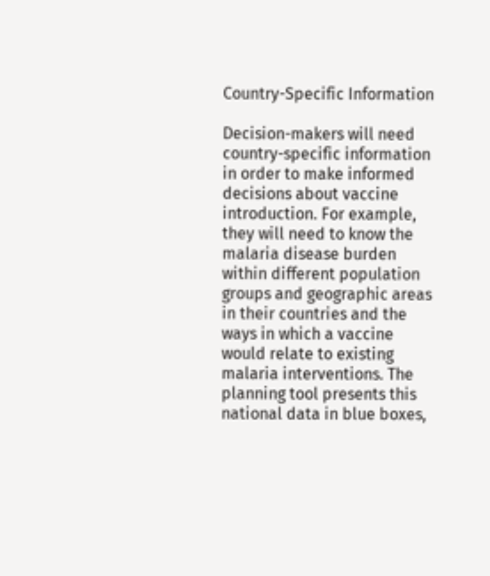Country-Specific Information

Decision-makers will need country-specific information in order to make informed decisions about vaccine introduction. For example, they will need to know the malaria disease burden within different population groups and geographic areas in their countries and the ways in which a vaccine would relate to existing malaria interventions. The planning tool presents this national data in blue boxes,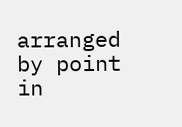arranged by point in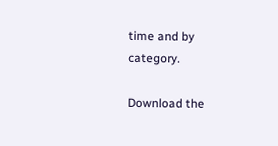time and by category.

Download the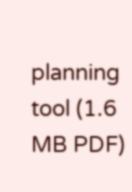planning tool (1.6 MB PDF)